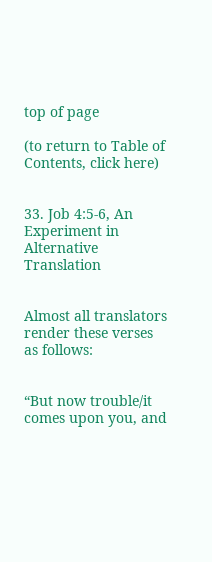top of page

(to return to Table of Contents, click here)


33. Job 4:5-6, An Experiment in Alternative Translation


Almost all translators render these verses as follows:


“But now trouble/it comes upon you, and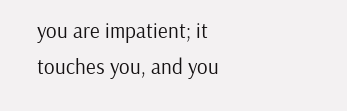you are impatient; it touches you, and you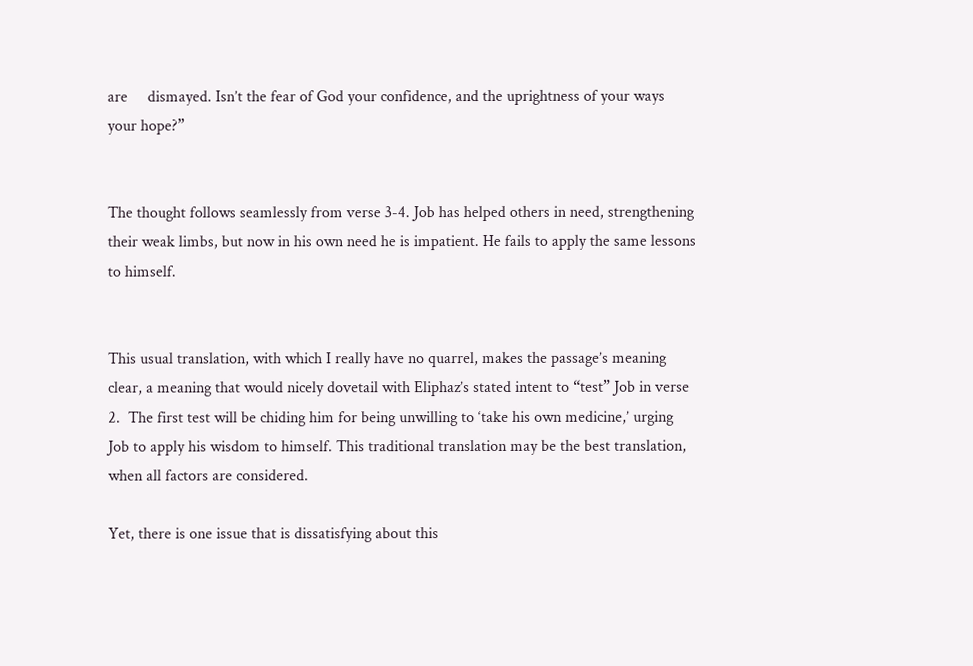are     dismayed. Isn’t the fear of God your confidence, and the uprightness of your ways your hope?”


The thought follows seamlessly from verse 3-4. Job has helped others in need, strengthening their weak limbs, but now in his own need he is impatient. He fails to apply the same lessons to himself.


This usual translation, with which I really have no quarrel, makes the passage’s meaning clear, a meaning that would nicely dovetail with Eliphaz’s stated intent to “test” Job in verse 2.  The first test will be chiding him for being unwilling to ‘take his own medicine,’ urging Job to apply his wisdom to himself. This traditional translation may be the best translation, when all factors are considered.

Yet, there is one issue that is dissatisfying about this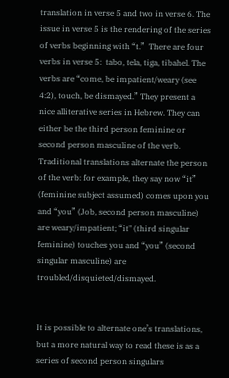translation in verse 5 and two in verse 6. The issue in verse 5 is the rendering of the series of verbs beginning with “t.”  There are four verbs in verse 5:  tabo, tela, tiga, tibahel. The verbs are “come, be impatient/weary (see 4:2), touch, be dismayed.” They present a nice alliterative series in Hebrew. They can either be the third person feminine or second person masculine of the verb. Traditional translations alternate the person of the verb: for example, they say now “it” (feminine subject assumed) comes upon you and “you” (Job, second person masculine) are weary/impatient; “it" (third singular feminine) touches you and “you” (second singular masculine) are  troubled/disquieted/dismayed.


It is possible to alternate one’s translations, but a more natural way to read these is as a series of second person singulars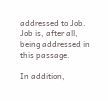addressed to Job. Job is, after all, being addressed in this passage.

In addition,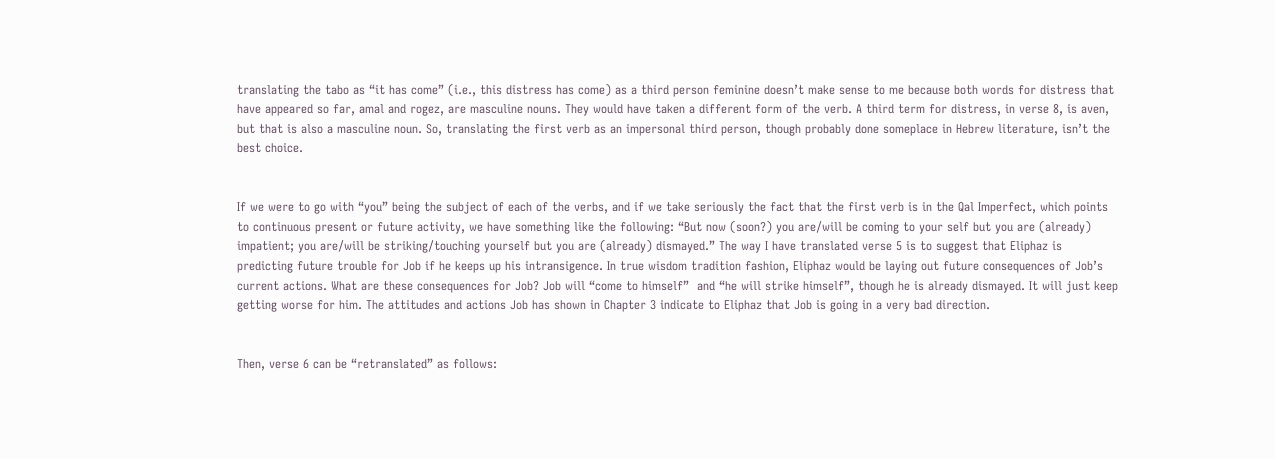translating the tabo as “it has come” (i.e., this distress has come) as a third person feminine doesn’t make sense to me because both words for distress that have appeared so far, amal and rogez, are masculine nouns. They would have taken a different form of the verb. A third term for distress, in verse 8, is aven, but that is also a masculine noun. So, translating the first verb as an impersonal third person, though probably done someplace in Hebrew literature, isn’t the best choice.


If we were to go with “you” being the subject of each of the verbs, and if we take seriously the fact that the first verb is in the Qal Imperfect, which points to continuous present or future activity, we have something like the following: “But now (soon?) you are/will be coming to your self but you are (already) impatient; you are/will be striking/touching yourself but you are (already) dismayed.” The way I have translated verse 5 is to suggest that Eliphaz is predicting future trouble for Job if he keeps up his intransigence. In true wisdom tradition fashion, Eliphaz would be laying out future consequences of Job’s current actions. What are these consequences for Job? Job will “come to himself”  and “he will strike himself”, though he is already dismayed. It will just keep getting worse for him. The attitudes and actions Job has shown in Chapter 3 indicate to Eliphaz that Job is going in a very bad direction.


Then, verse 6 can be “retranslated” as follows: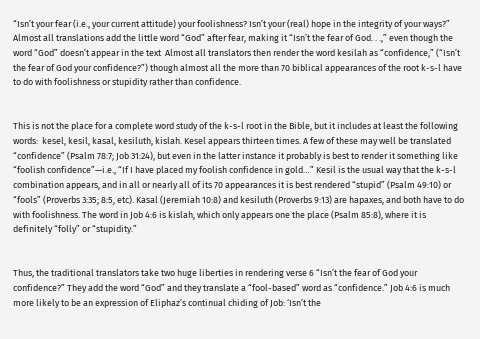“Isn’t your fear (i.e., your current attitude) your foolishness? Isn’t your (real) hope in the integrity of your ways?” Almost all translations add the little word “God” after fear, making it “Isn’t the fear of God. . .,” even though the word “God” doesn’t appear in the text  Almost all translators then render the word kesilah as “confidence,” (“Isn’t the fear of God your confidence?”) though almost all the more than 70 biblical appearances of the root k-s-l have to do with foolishness or stupidity rather than confidence.


This is not the place for a complete word study of the k-s-l root in the Bible, but it includes at least the following words:  kesel, kesil, kasal, kesiluth, kislah. Kesel appears thirteen times. A few of these may well be translated “confidence” (Psalm 78:7; Job 31:24), but even in the latter instance it probably is best to render it something like “foolish confidence”—i.e., “If I have placed my foolish confidence in gold…” Kesil is the usual way that the k-s-l combination appears, and in all or nearly all of its 70 appearances it is best rendered “stupid” (Psalm 49:10) or “fools” (Proverbs 3:35; 8:5, etc). Kasal (Jeremiah 10:8) and kesiluth (Proverbs 9:13) are hapaxes, and both have to do with foolishness. The word in Job 4:6 is kislah, which only appears one the place (Psalm 85:8), where it is definitely “folly” or “stupidity.”


Thus, the traditional translators take two huge liberties in rendering verse 6 “Isn’t the fear of God your confidence?” They add the word “God” and they translate a “fool-based” word as “confidence.” Job 4:6 is much more likely to be an expression of Eliphaz’s continual chiding of Job: ‘Isn’t the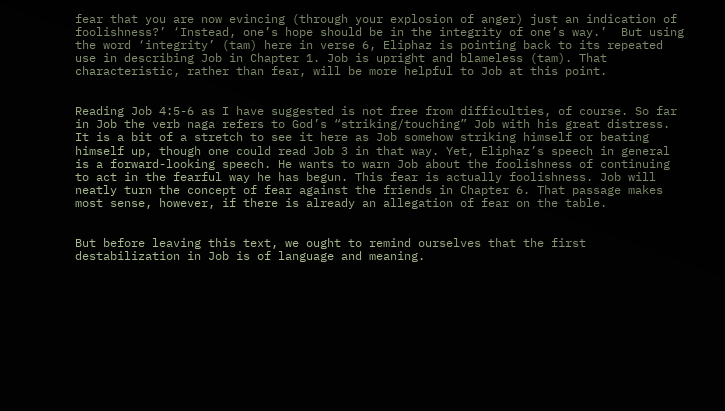fear that you are now evincing (through your explosion of anger) just an indication of foolishness?’ ‘Instead, one’s hope should be in the integrity of one’s way.’  But using the word ‘integrity’ (tam) here in verse 6, Eliphaz is pointing back to its repeated use in describing Job in Chapter 1. Job is upright and blameless (tam). That characteristic, rather than fear, will be more helpful to Job at this point.


Reading Job 4:5-6 as I have suggested is not free from difficulties, of course. So far in Job the verb naga refers to God’s “striking/touching” Job with his great distress. It is a bit of a stretch to see it here as Job somehow striking himself or beating himself up, though one could read Job 3 in that way. Yet, Eliphaz’s speech in general is a forward-looking speech. He wants to warn Job about the foolishness of continuing to act in the fearful way he has begun. This fear is actually foolishness. Job will neatly turn the concept of fear against the friends in Chapter 6. That passage makes most sense, however, if there is already an allegation of fear on the table.


But before leaving this text, we ought to remind ourselves that the first destabilization in Job is of language and meaning.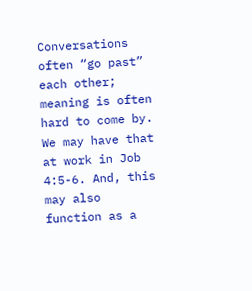Conversations often “go past” each other; meaning is often hard to come by. We may have that at work in Job 4:5-6. And, this may also function as a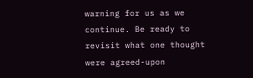warning for us as we continue. Be ready to revisit what one thought were agreed-upon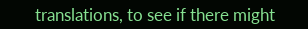translations, to see if there might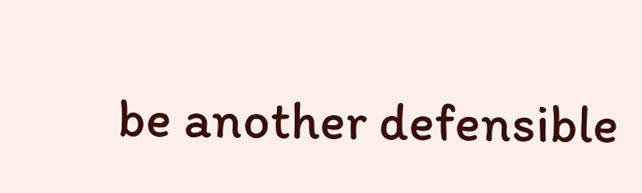be another defensible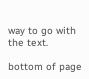way to go with the text.

bottom of page